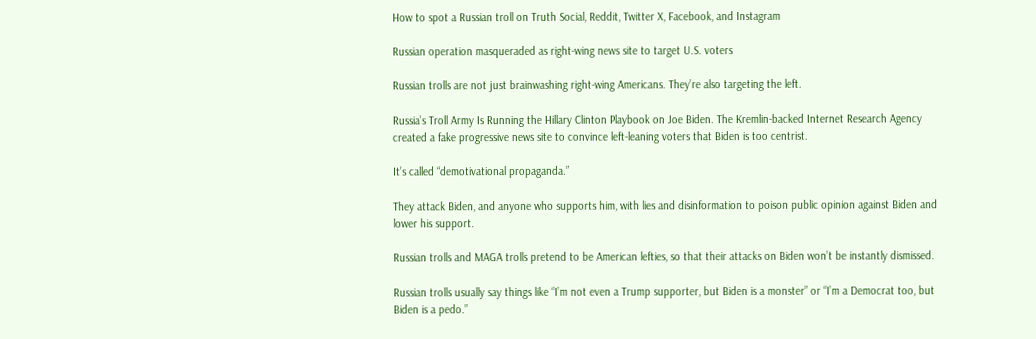How to spot a Russian troll on Truth Social, Reddit, Twitter X, Facebook, and Instagram

Russian operation masqueraded as right-wing news site to target U.S. voters

Russian trolls are not just brainwashing right-wing Americans. They’re also targeting the left.

Russia’s Troll Army Is Running the Hillary Clinton Playbook on Joe Biden. The Kremlin-backed Internet Research Agency created a fake progressive news site to convince left-leaning voters that Biden is too centrist.

It’s called “demotivational propaganda.”

They attack Biden, and anyone who supports him, with lies and disinformation to poison public opinion against Biden and lower his support.

Russian trolls and MAGA trolls pretend to be American lefties, so that their attacks on Biden won’t be instantly dismissed.

Russian trolls usually say things like “I’m not even a Trump supporter, but Biden is a monster” or “I’m a Democrat too, but Biden is a pedo.”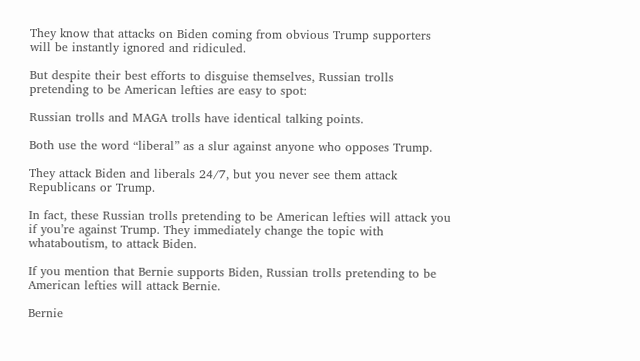They know that attacks on Biden coming from obvious Trump supporters will be instantly ignored and ridiculed.

But despite their best efforts to disguise themselves, Russian trolls pretending to be American lefties are easy to spot:

Russian trolls and MAGA trolls have identical talking points.

Both use the word “liberal” as a slur against anyone who opposes Trump.

They attack Biden and liberals 24/7, but you never see them attack Republicans or Trump.

In fact, these Russian trolls pretending to be American lefties will attack you if you’re against Trump. They immediately change the topic with whataboutism, to attack Biden.

If you mention that Bernie supports Biden, Russian trolls pretending to be American lefties will attack Bernie.

Bernie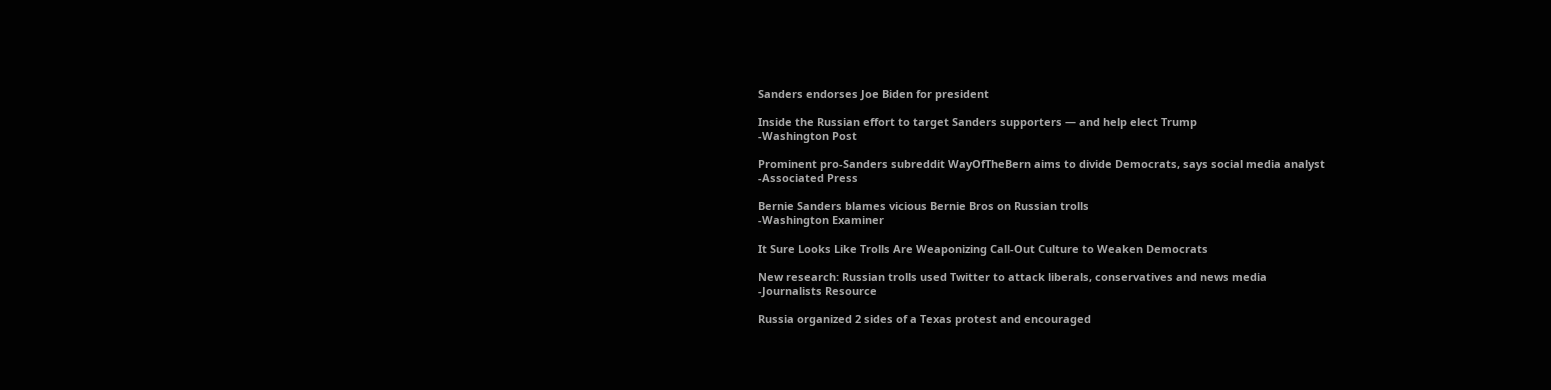Sanders endorses Joe Biden for president

Inside the Russian effort to target Sanders supporters — and help elect Trump
-Washington Post

Prominent pro-Sanders subreddit WayOfTheBern aims to divide Democrats, says social media analyst
-Associated Press

Bernie Sanders blames vicious Bernie Bros on Russian trolls
-Washington Examiner

It Sure Looks Like Trolls Are Weaponizing Call-Out Culture to Weaken Democrats

New research: Russian trolls used Twitter to attack liberals, conservatives and news media
-Journalists Resource

Russia organized 2 sides of a Texas protest and encouraged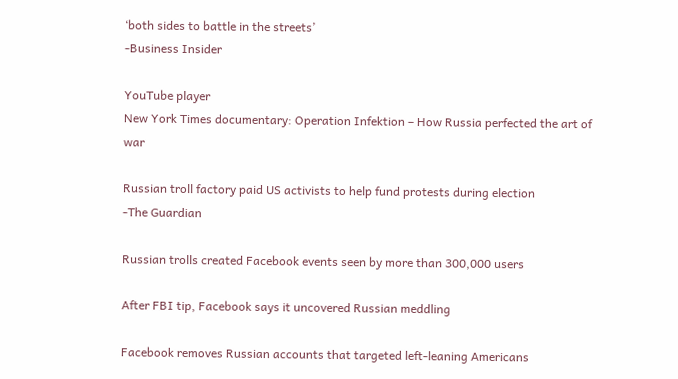‘both sides to battle in the streets’
-Business Insider

YouTube player
New York Times documentary: Operation Infektion – How Russia perfected the art of war

Russian troll factory paid US activists to help fund protests during election
-The Guardian

Russian trolls created Facebook events seen by more than 300,000 users

After FBI tip, Facebook says it uncovered Russian meddling

Facebook removes Russian accounts that targeted left-leaning Americans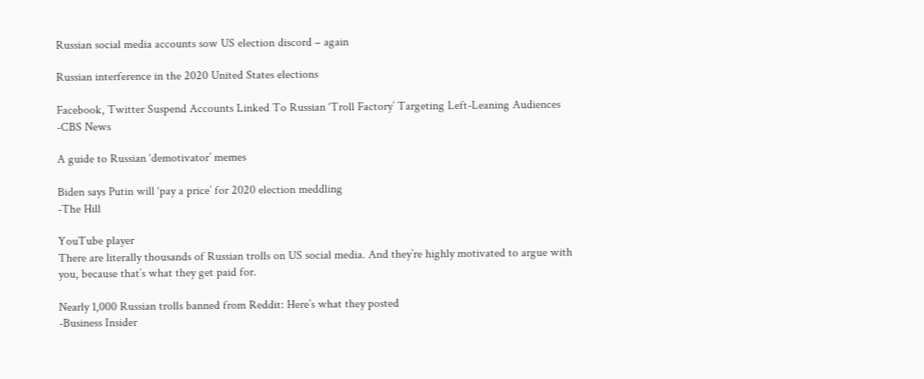Russian social media accounts sow US election discord – again

Russian interference in the 2020 United States elections

Facebook, Twitter Suspend Accounts Linked To Russian ‘Troll Factory’ Targeting Left-Leaning Audiences
-CBS News

A guide to Russian ‘demotivator’ memes

Biden says Putin will ‘pay a price’ for 2020 election meddling
-The Hill

YouTube player
There are literally thousands of Russian trolls on US social media. And they’re highly motivated to argue with you, because that’s what they get paid for.

Nearly 1,000 Russian trolls banned from Reddit: Here’s what they posted
-Business Insider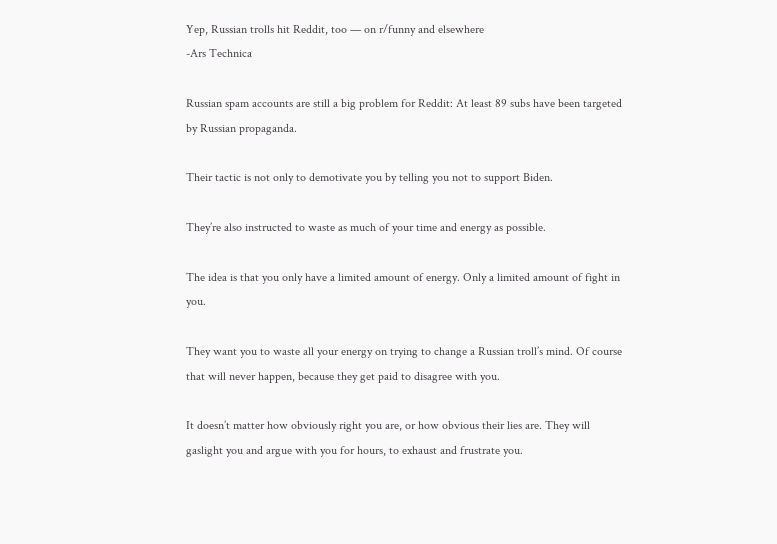Yep, Russian trolls hit Reddit, too — on r/funny and elsewhere
-Ars Technica

Russian spam accounts are still a big problem for Reddit: At least 89 subs have been targeted by Russian propaganda.

Their tactic is not only to demotivate you by telling you not to support Biden.

They’re also instructed to waste as much of your time and energy as possible.

The idea is that you only have a limited amount of energy. Only a limited amount of fight in you.

They want you to waste all your energy on trying to change a Russian troll’s mind. Of course that will never happen, because they get paid to disagree with you.

It doesn’t matter how obviously right you are, or how obvious their lies are. They will gaslight you and argue with you for hours, to exhaust and frustrate you.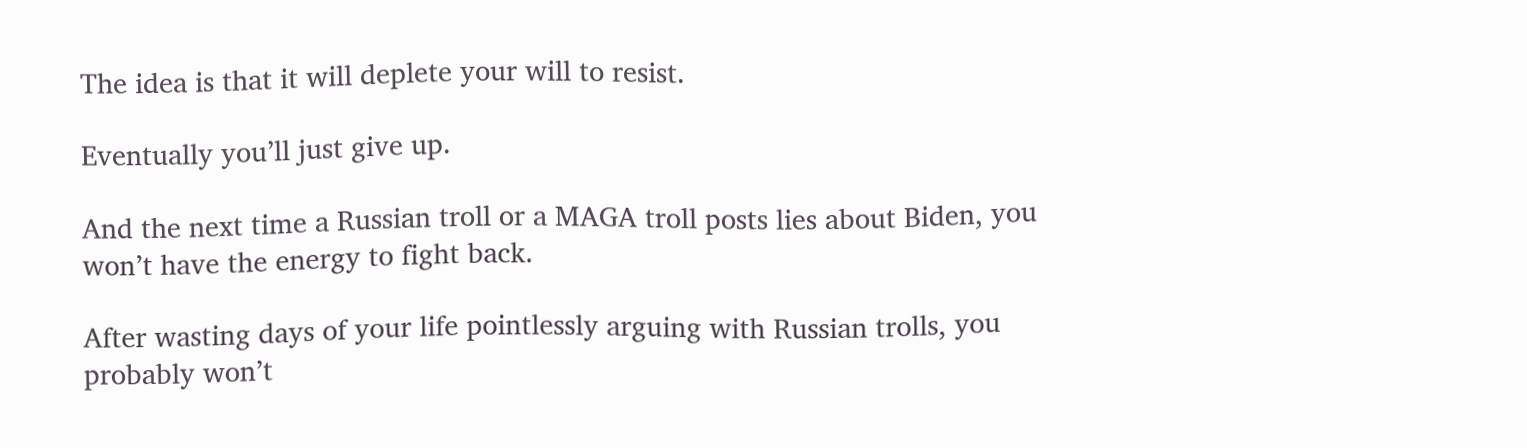The idea is that it will deplete your will to resist.

Eventually you’ll just give up.

And the next time a Russian troll or a MAGA troll posts lies about Biden, you won’t have the energy to fight back.

After wasting days of your life pointlessly arguing with Russian trolls, you probably won’t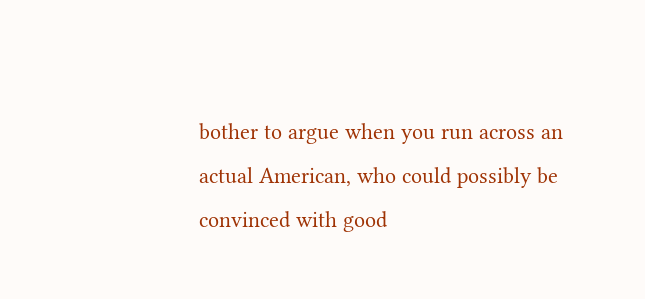bother to argue when you run across an actual American, who could possibly be convinced with good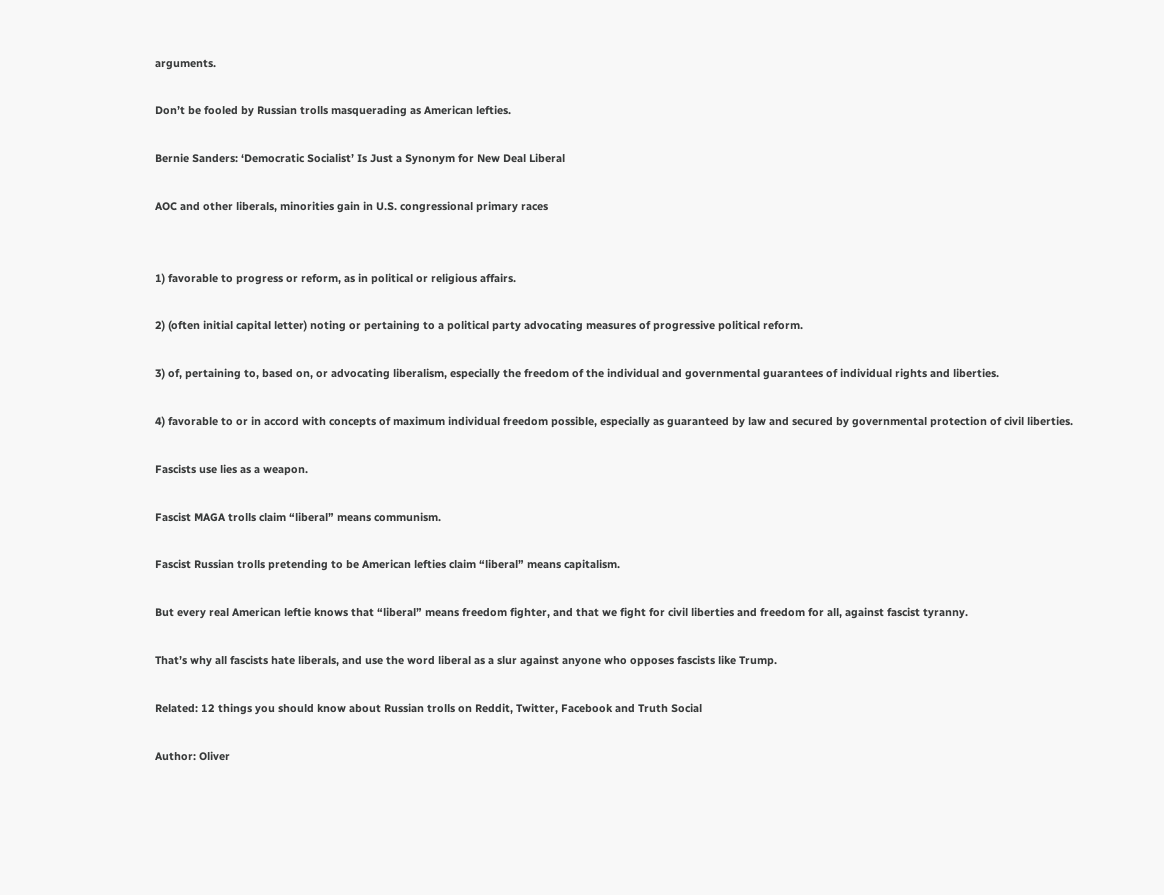arguments.

Don’t be fooled by Russian trolls masquerading as American lefties.

Bernie Sanders: ‘Democratic Socialist’ Is Just a Synonym for New Deal Liberal

AOC and other liberals, minorities gain in U.S. congressional primary races


1) favorable to progress or reform, as in political or religious affairs.

2) (often initial capital letter) noting or pertaining to a political party advocating measures of progressive political reform.

3) of, pertaining to, based on, or advocating liberalism, especially the freedom of the individual and governmental guarantees of individual rights and liberties.

4) favorable to or in accord with concepts of maximum individual freedom possible, especially as guaranteed by law and secured by governmental protection of civil liberties.

Fascists use lies as a weapon.

Fascist MAGA trolls claim “liberal” means communism.

Fascist Russian trolls pretending to be American lefties claim “liberal” means capitalism.

But every real American leftie knows that “liberal” means freedom fighter, and that we fight for civil liberties and freedom for all, against fascist tyranny.

That’s why all fascists hate liberals, and use the word liberal as a slur against anyone who opposes fascists like Trump.

Related: 12 things you should know about Russian trolls on Reddit, Twitter, Facebook and Truth Social

Author: Oliver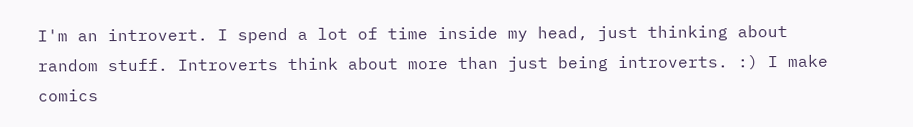I'm an introvert. I spend a lot of time inside my head, just thinking about random stuff. Introverts think about more than just being introverts. :) I make comics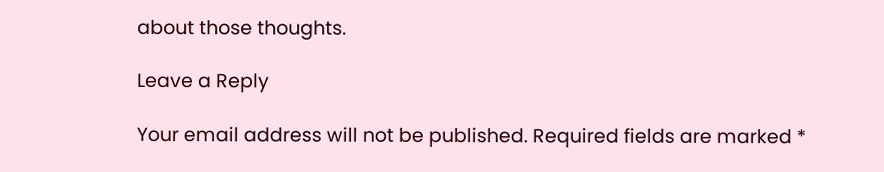about those thoughts.

Leave a Reply

Your email address will not be published. Required fields are marked *